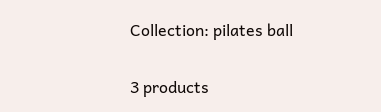Collection: pilates ball

3 products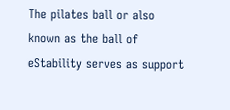The pilates ball or also known as the ball of eStability serves as support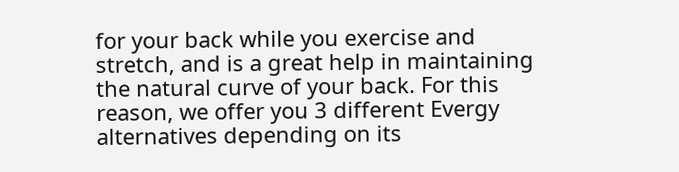for your back while you exercise and stretch, and is a great help in maintaining the natural curve of your back. For this reason, we offer you 3 different Evergy alternatives depending on its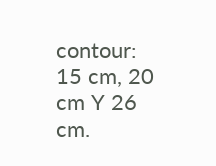contour: 15 cm, 20 cm Y 26 cm.